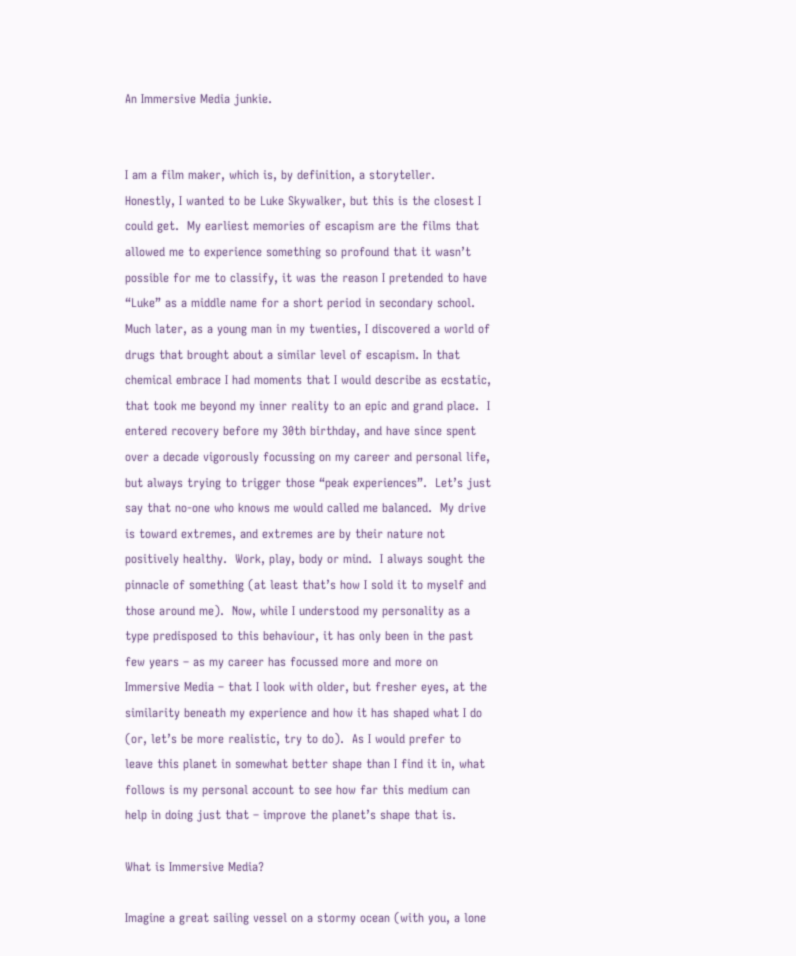An Immersive Media junkie.


I am a film maker, which is, by definition, a storyteller.  Honestly, I wanted to be Luke Skywalker, but this is the closest I could get.  My earliest memories of escapism are the films that allowed me to experience something so profound that it wasn’t possible for me to classify, it was the reason I pretended to have “Luke” as a middle name for a short period in secondary school.  Much later, as a young man in my twenties, I discovered a world of drugs that brought about a similar level of escapism. In that chemical embrace I had moments that I would describe as ecstatic, that took me beyond my inner reality to an epic and grand place.  I entered recovery before my 30th birthday, and have since spent over a decade vigorously focussing on my career and personal life, but always trying to trigger those “peak experiences”.  Let’s just say that no-one who knows me would called me balanced.  My drive is toward extremes, and extremes are by their nature not positively healthy.  Work, play, body or mind.  I always sought the pinnacle of something (at least that’s how I sold it to myself and those around me).  Now, while I understood my personality as a type predisposed to this behaviour, it has only been in the past few years – as my career has focussed more and more on Immersive Media – that I look with older, but fresher eyes, at the similarity beneath my experience and how it has shaped what I do (or, let’s be more realistic, try to do).  As I would prefer to leave this planet in somewhat better shape than I find it in, what follows is my personal account to see how far this medium can help in doing just that – improve the planet’s shape that is.

What is Immersive Media?

Imagine a great sailing vessel on a stormy ocean (with you, a lone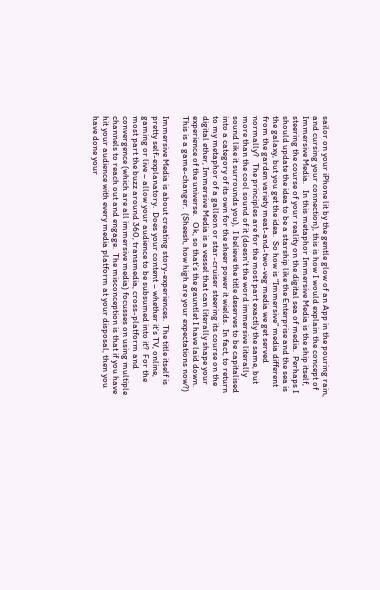sailor on your iPhone lit by the gentle glow of an App in the pouring rain, and cursing your connection), this is how I would explain the concept of Immersive Media.   In this metaphor Immersive Media is the ship itself, steering the course of your reality on the digital sea of media.  Perhaps I should update the idea to be a starship like the Enterprise and the sea is the galaxy, but you get the idea.  So how is “Immersive” media different from the garden variety meat-and-two-veg media we get served normally?   The principles are for the most part exactly the same, but more than the cool sound of it (doesn’t the word immersive literally sound like it surrounds you),  I believe the title deserves to be capitalised into a category of its own for the sheer power it wields.  In fact, to return to my metaphor of a galleon or star-cruiser steering its course on the digital ether, Immersive Media is a vessel that can literally shape your experience of the universe.   Ok, so that’s the gauntlet I have laid down.  This is a game-changer.  (Sheesh, how high are your expectations now?)

Immersive Media is about creating story-experiences.  The title itself is pretty self-explanatory.  Does your content – whether it’s TV, online, gaming or live – allow your audience to be subsumed into it?  For the most part the buzz around 360, transmedia, cross-platform and convergence (which are all immersive media) focusses on using multiple channels to reach out and engage.  The misconception is that if you have hit your audience with every media platform at your disposal, then you have done your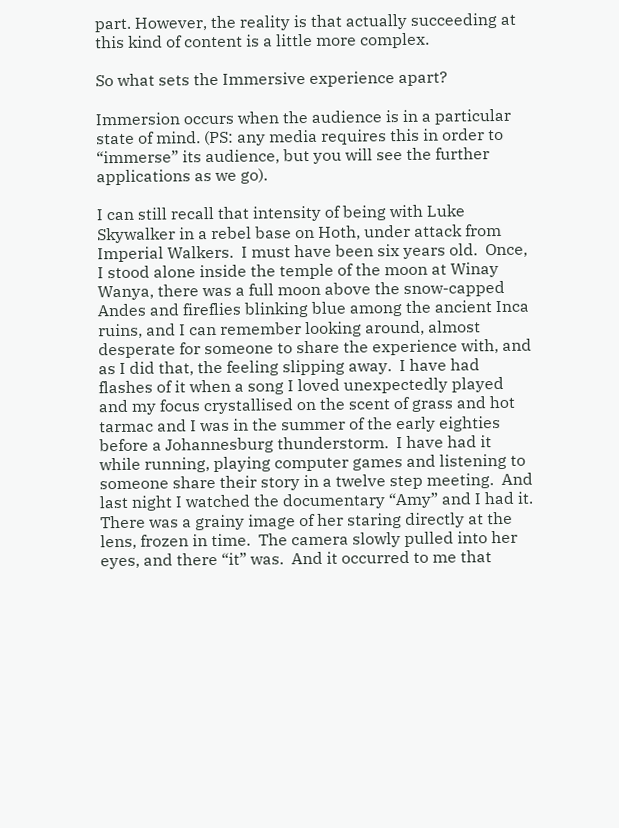part. However, the reality is that actually succeeding at this kind of content is a little more complex.

So what sets the Immersive experience apart?

Immersion occurs when the audience is in a particular state of mind. (PS: any media requires this in order to “immerse” its audience, but you will see the further applications as we go).

I can still recall that intensity of being with Luke Skywalker in a rebel base on Hoth, under attack from Imperial Walkers.  I must have been six years old.  Once, I stood alone inside the temple of the moon at Winay Wanya, there was a full moon above the snow-capped Andes and fireflies blinking blue among the ancient Inca ruins, and I can remember looking around, almost desperate for someone to share the experience with, and as I did that, the feeling slipping away.  I have had flashes of it when a song I loved unexpectedly played and my focus crystallised on the scent of grass and hot tarmac and I was in the summer of the early eighties before a Johannesburg thunderstorm.  I have had it while running, playing computer games and listening to someone share their story in a twelve step meeting.  And last night I watched the documentary “Amy” and I had it.  There was a grainy image of her staring directly at the lens, frozen in time.  The camera slowly pulled into her eyes, and there “it” was.  And it occurred to me that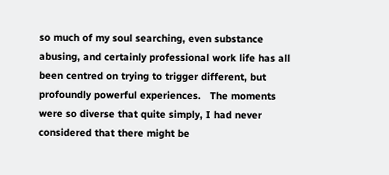so much of my soul searching, even substance abusing, and certainly professional work life has all been centred on trying to trigger different, but profoundly powerful experiences.   The moments were so diverse that quite simply, I had never considered that there might be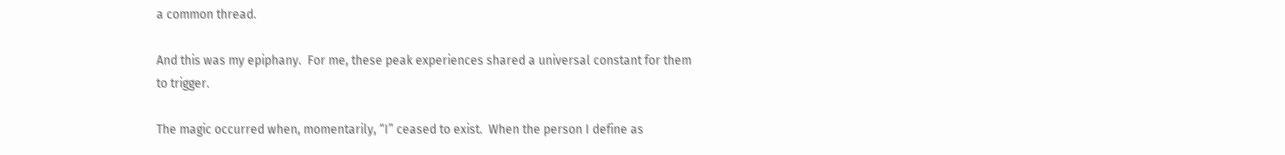a common thread.

And this was my epiphany.  For me, these peak experiences shared a universal constant for them to trigger.

The magic occurred when, momentarily, “I” ceased to exist.  When the person I define as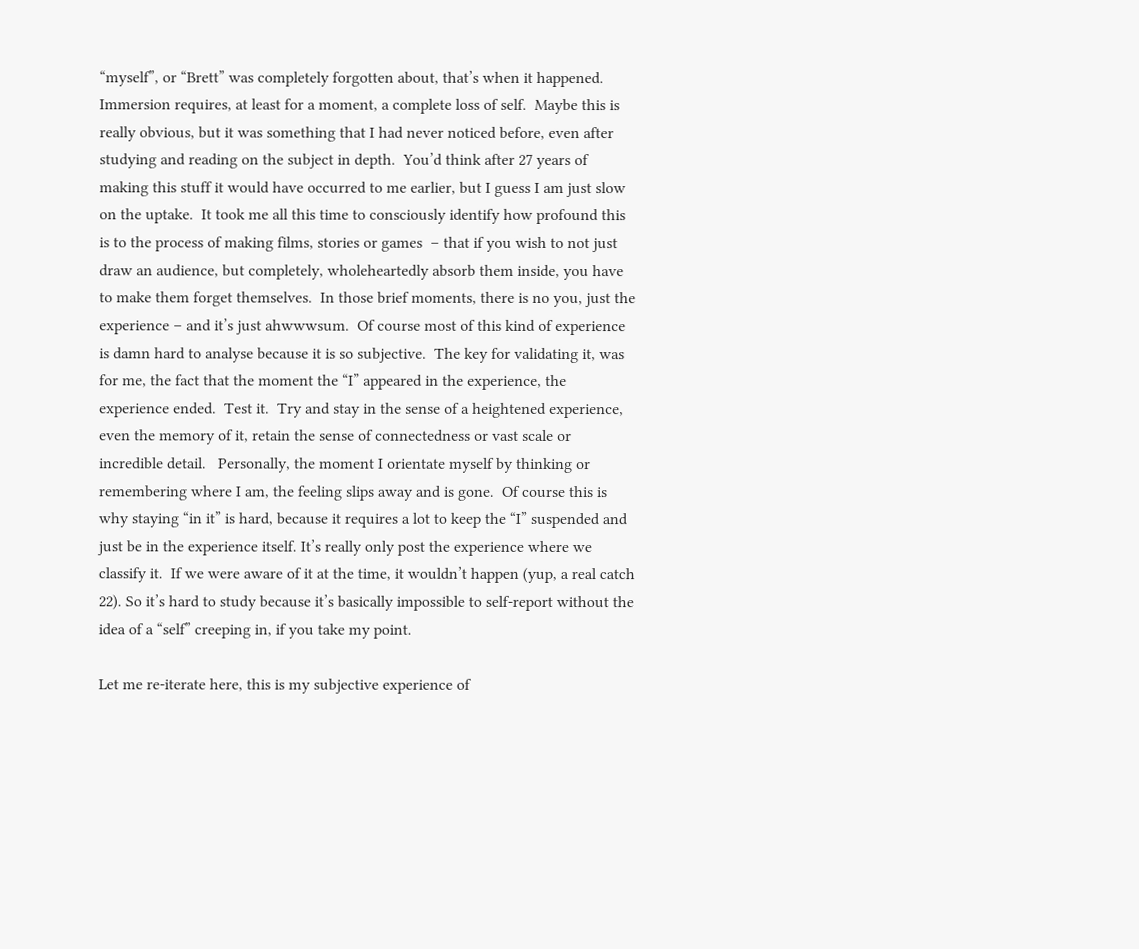“myself”, or “Brett” was completely forgotten about, that’s when it happened. Immersion requires, at least for a moment, a complete loss of self.  Maybe this is really obvious, but it was something that I had never noticed before, even after studying and reading on the subject in depth.  You’d think after 27 years of making this stuff it would have occurred to me earlier, but I guess I am just slow on the uptake.  It took me all this time to consciously identify how profound this is to the process of making films, stories or games  – that if you wish to not just draw an audience, but completely, wholeheartedly absorb them inside, you have to make them forget themselves.  In those brief moments, there is no you, just the experience – and it’s just ahwwwsum.  Of course most of this kind of experience is damn hard to analyse because it is so subjective.  The key for validating it, was for me, the fact that the moment the “I” appeared in the experience, the experience ended.  Test it.  Try and stay in the sense of a heightened experience, even the memory of it, retain the sense of connectedness or vast scale or incredible detail.   Personally, the moment I orientate myself by thinking or remembering where I am, the feeling slips away and is gone.  Of course this is why staying “in it” is hard, because it requires a lot to keep the “I” suspended and just be in the experience itself. It’s really only post the experience where we classify it.  If we were aware of it at the time, it wouldn’t happen (yup, a real catch 22). So it’s hard to study because it’s basically impossible to self-report without the idea of a “self” creeping in, if you take my point.

Let me re-iterate here, this is my subjective experience of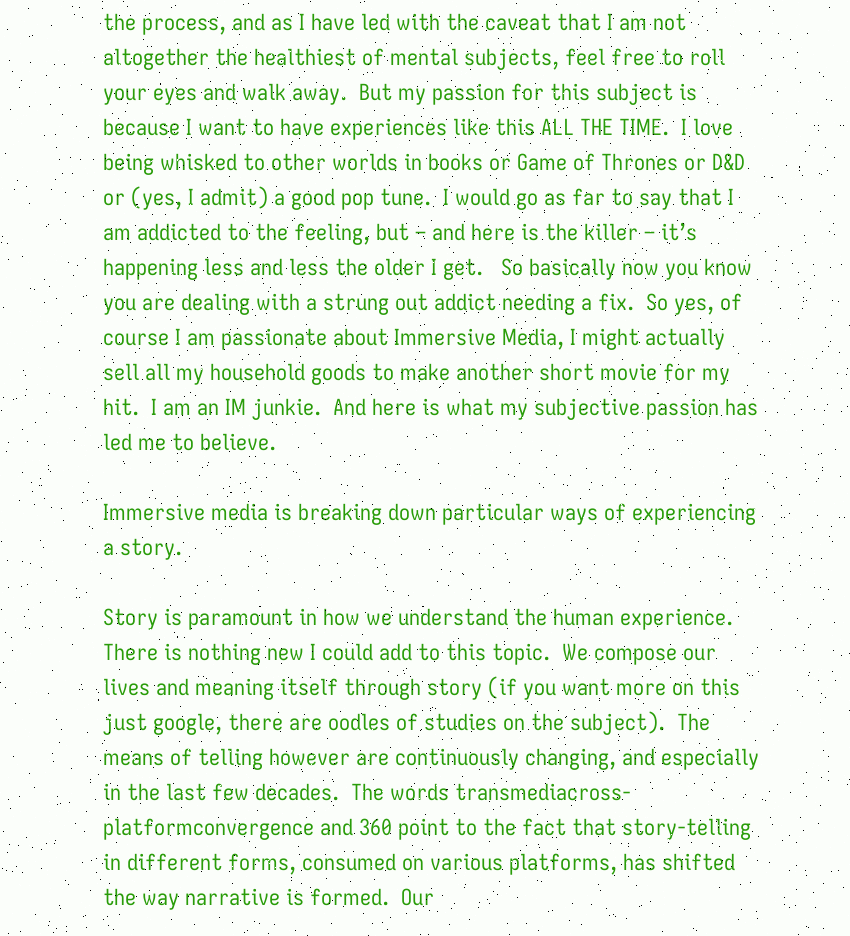the process, and as I have led with the caveat that I am not altogether the healthiest of mental subjects, feel free to roll your eyes and walk away.  But my passion for this subject is because I want to have experiences like this ALL THE TIME.  I love being whisked to other worlds in books or Game of Thrones or D&D or (yes, I admit) a good pop tune.  I would go as far to say that I am addicted to the feeling, but – and here is the killer – it’s happening less and less the older I get.   So basically now you know you are dealing with a strung out addict needing a fix.  So yes, of course I am passionate about Immersive Media, I might actually sell all my household goods to make another short movie for my hit.  I am an IM junkie.  And here is what my subjective passion has led me to believe.

Immersive media is breaking down particular ways of experiencing a story.

Story is paramount in how we understand the human experience.  There is nothing new I could add to this topic.  We compose our lives and meaning itself through story (if you want more on this just google, there are oodles of studies on the subject).  The means of telling however are continuously changing, and especially in the last few decades.  The words transmediacross-platformconvergence and 360 point to the fact that story-telling in different forms, consumed on various platforms, has shifted the way narrative is formed.  Our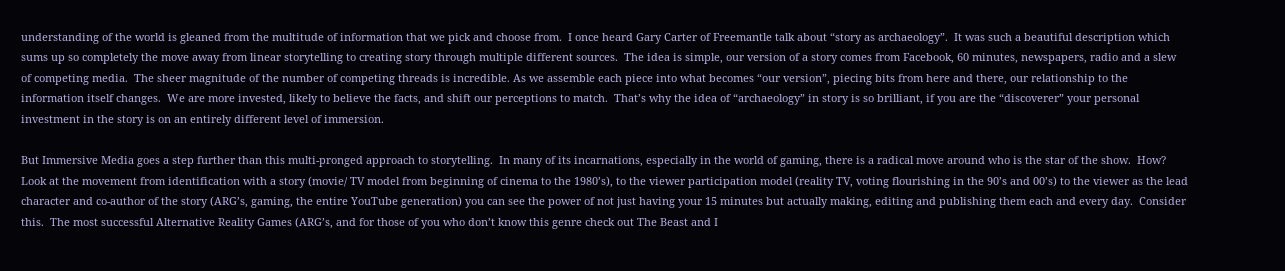understanding of the world is gleaned from the multitude of information that we pick and choose from.  I once heard Gary Carter of Freemantle talk about “story as archaeology”.  It was such a beautiful description which sums up so completely the move away from linear storytelling to creating story through multiple different sources.  The idea is simple, our version of a story comes from Facebook, 60 minutes, newspapers, radio and a slew of competing media.  The sheer magnitude of the number of competing threads is incredible. As we assemble each piece into what becomes “our version”, piecing bits from here and there, our relationship to the information itself changes.  We are more invested, likely to believe the facts, and shift our perceptions to match.  That’s why the idea of “archaeology” in story is so brilliant, if you are the “discoverer” your personal investment in the story is on an entirely different level of immersion.

But Immersive Media goes a step further than this multi-pronged approach to storytelling.  In many of its incarnations, especially in the world of gaming, there is a radical move around who is the star of the show.  How?  Look at the movement from identification with a story (movie/ TV model from beginning of cinema to the 1980’s), to the viewer participation model (reality TV, voting flourishing in the 90’s and 00’s) to the viewer as the lead character and co-author of the story (ARG’s, gaming, the entire YouTube generation) you can see the power of not just having your 15 minutes but actually making, editing and publishing them each and every day.  Consider this.  The most successful Alternative Reality Games (ARG’s, and for those of you who don’t know this genre check out The Beast and I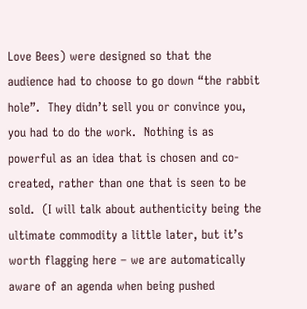Love Bees) were designed so that the audience had to choose to go down “the rabbit hole”.  They didn’t sell you or convince you, you had to do the work.  Nothing is as powerful as an idea that is chosen and co-created, rather than one that is seen to be sold.  (I will talk about authenticity being the ultimate commodity a little later, but it’s worth flagging here – we are automatically aware of an agenda when being pushed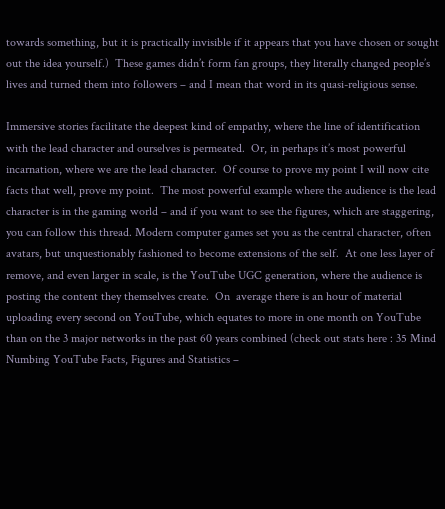towards something, but it is practically invisible if it appears that you have chosen or sought out the idea yourself.)  These games didn’t form fan groups, they literally changed people’s lives and turned them into followers – and I mean that word in its quasi-religious sense.

Immersive stories facilitate the deepest kind of empathy, where the line of identification with the lead character and ourselves is permeated.  Or, in perhaps it’s most powerful incarnation, where we are the lead character.  Of course to prove my point I will now cite facts that well, prove my point.  The most powerful example where the audience is the lead character is in the gaming world – and if you want to see the figures, which are staggering, you can follow this thread. Modern computer games set you as the central character, often avatars, but unquestionably fashioned to become extensions of the self.  At one less layer of remove, and even larger in scale, is the YouTube UGC generation, where the audience is posting the content they themselves create.  On  average there is an hour of material uploading every second on YouTube, which equates to more in one month on YouTube than on the 3 major networks in the past 60 years combined (check out stats here : 35 Mind Numbing YouTube Facts, Figures and Statistics –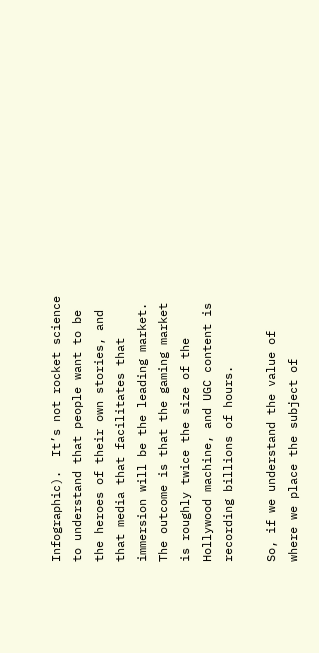Infographic).  It’s not rocket science to understand that people want to be the heroes of their own stories, and that media that facilitates that immersion will be the leading market. The outcome is that the gaming market is roughly twice the size of the Hollywood machine, and UGC content is recording billions of hours.

So, if we understand the value of where we place the subject of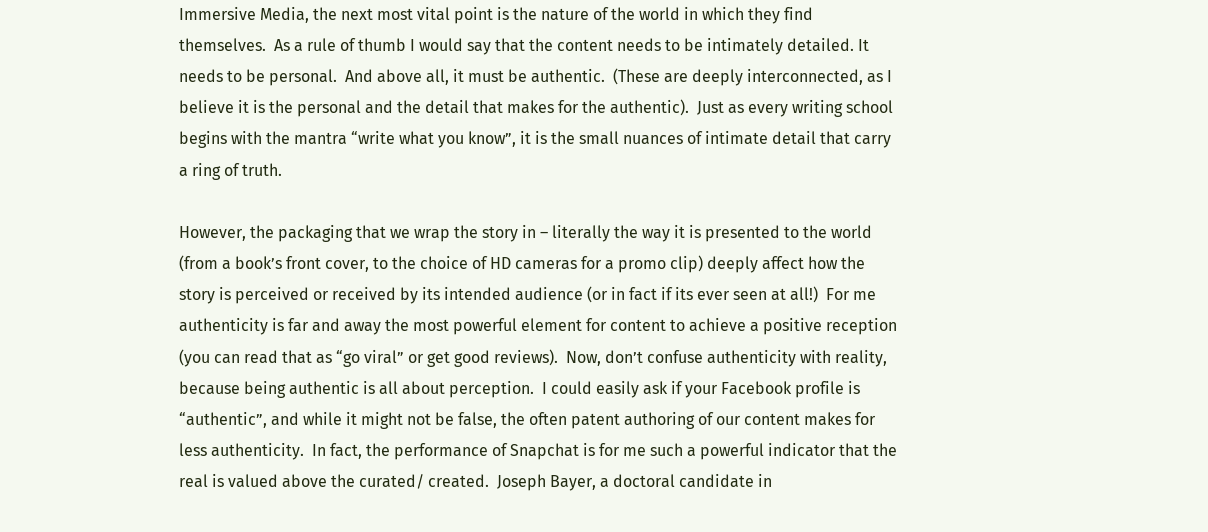Immersive Media, the next most vital point is the nature of the world in which they find themselves.  As a rule of thumb I would say that the content needs to be intimately detailed. It needs to be personal.  And above all, it must be authentic.  (These are deeply interconnected, as I believe it is the personal and the detail that makes for the authentic).  Just as every writing school begins with the mantra “write what you know”, it is the small nuances of intimate detail that carry a ring of truth.

However, the packaging that we wrap the story in – literally the way it is presented to the world (from a book’s front cover, to the choice of HD cameras for a promo clip) deeply affect how the story is perceived or received by its intended audience (or in fact if its ever seen at all!)  For me authenticity is far and away the most powerful element for content to achieve a positive reception (you can read that as “go viral” or get good reviews).  Now, don’t confuse authenticity with reality, because being authentic is all about perception.  I could easily ask if your Facebook profile is “authentic”, and while it might not be false, the often patent authoring of our content makes for less authenticity.  In fact, the performance of Snapchat is for me such a powerful indicator that the real is valued above the curated/ created.  Joseph Bayer, a doctoral candidate in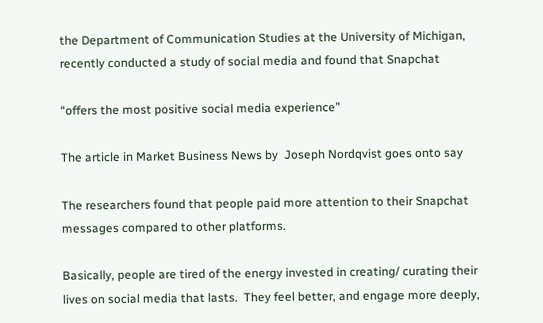the Department of Communication Studies at the University of Michigan, recently conducted a study of social media and found that Snapchat

“offers the most positive social media experience”

The article in Market Business News by  Joseph Nordqvist goes onto say

The researchers found that people paid more attention to their Snapchat messages compared to other platforms.

Basically, people are tired of the energy invested in creating/ curating their lives on social media that lasts.  They feel better, and engage more deeply,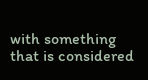with something that is considered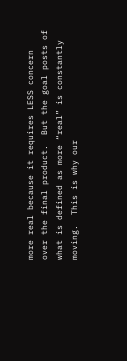more real because it requires LESS concern over the final product.  But the goal posts of what is defined as more “real” is constantly moving.  This is why our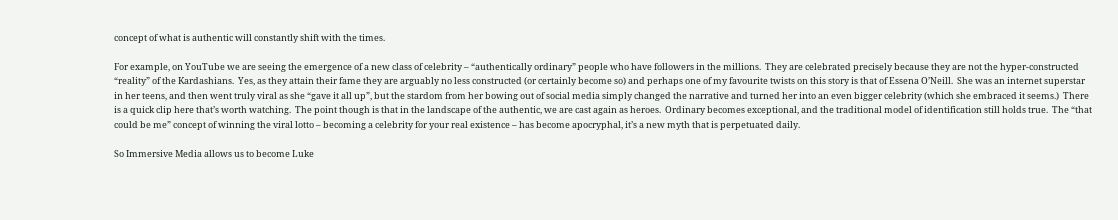concept of what is authentic will constantly shift with the times.

For example, on YouTube we are seeing the emergence of a new class of celebrity – “authentically ordinary” people who have followers in the millions.  They are celebrated precisely because they are not the hyper-constructed “reality” of the Kardashians.  Yes, as they attain their fame they are arguably no less constructed (or certainly become so) and perhaps one of my favourite twists on this story is that of Essena O’Neill.  She was an internet superstar in her teens, and then went truly viral as she “gave it all up”, but the stardom from her bowing out of social media simply changed the narrative and turned her into an even bigger celebrity (which she embraced it seems.)  There is a quick clip here that’s worth watching.  The point though is that in the landscape of the authentic, we are cast again as heroes.  Ordinary becomes exceptional, and the traditional model of identification still holds true.  The “that could be me” concept of winning the viral lotto – becoming a celebrity for your real existence – has become apocryphal, it’s a new myth that is perpetuated daily.

So Immersive Media allows us to become Luke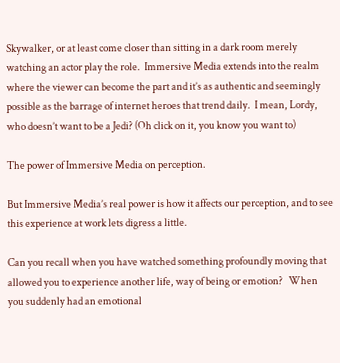Skywalker, or at least come closer than sitting in a dark room merely watching an actor play the role.  Immersive Media extends into the realm where the viewer can become the part and it’s as authentic and seemingly possible as the barrage of internet heroes that trend daily.  I mean, Lordy, who doesn’t want to be a Jedi? (Oh click on it, you know you want to)

The power of Immersive Media on perception.

But Immersive Media’s real power is how it affects our perception, and to see this experience at work lets digress a little.

Can you recall when you have watched something profoundly moving that allowed you to experience another life, way of being or emotion?   When you suddenly had an emotional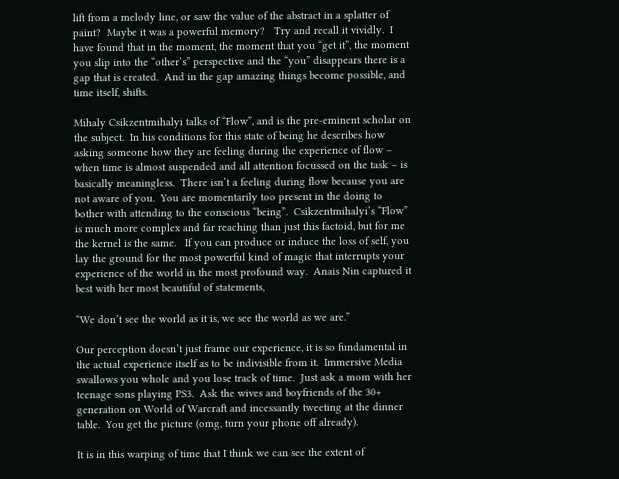lift from a melody line, or saw the value of the abstract in a splatter of paint?  Maybe it was a powerful memory?   Try and recall it vividly.  I have found that in the moment, the moment that you “get it”, the moment you slip into the “other’s” perspective and the “you” disappears there is a gap that is created.  And in the gap amazing things become possible, and time itself, shifts.

Mihaly Csikzentmihalyi talks of “Flow”, and is the pre-eminent scholar on the subject.  In his conditions for this state of being he describes how asking someone how they are feeling during the experience of flow – when time is almost suspended and all attention focussed on the task – is basically meaningless.  There isn’t a feeling during flow because you are not aware of you.  You are momentarily too present in the doing to bother with attending to the conscious “being”.  Csikzentmihalyi’s “Flow” is much more complex and far reaching than just this factoid, but for me the kernel is the same.   If you can produce or induce the loss of self, you lay the ground for the most powerful kind of magic that interrupts your experience of the world in the most profound way.  Anais Nin captured it best with her most beautiful of statements,

“We don’t see the world as it is, we see the world as we are.”

Our perception doesn’t just frame our experience, it is so fundamental in the actual experience itself as to be indivisible from it.  Immersive Media swallows you whole and you lose track of time.  Just ask a mom with her teenage sons playing PS3.  Ask the wives and boyfriends of the 30+ generation on World of Warcraft and incessantly tweeting at the dinner table.  You get the picture (omg, turn your phone off already).

It is in this warping of time that I think we can see the extent of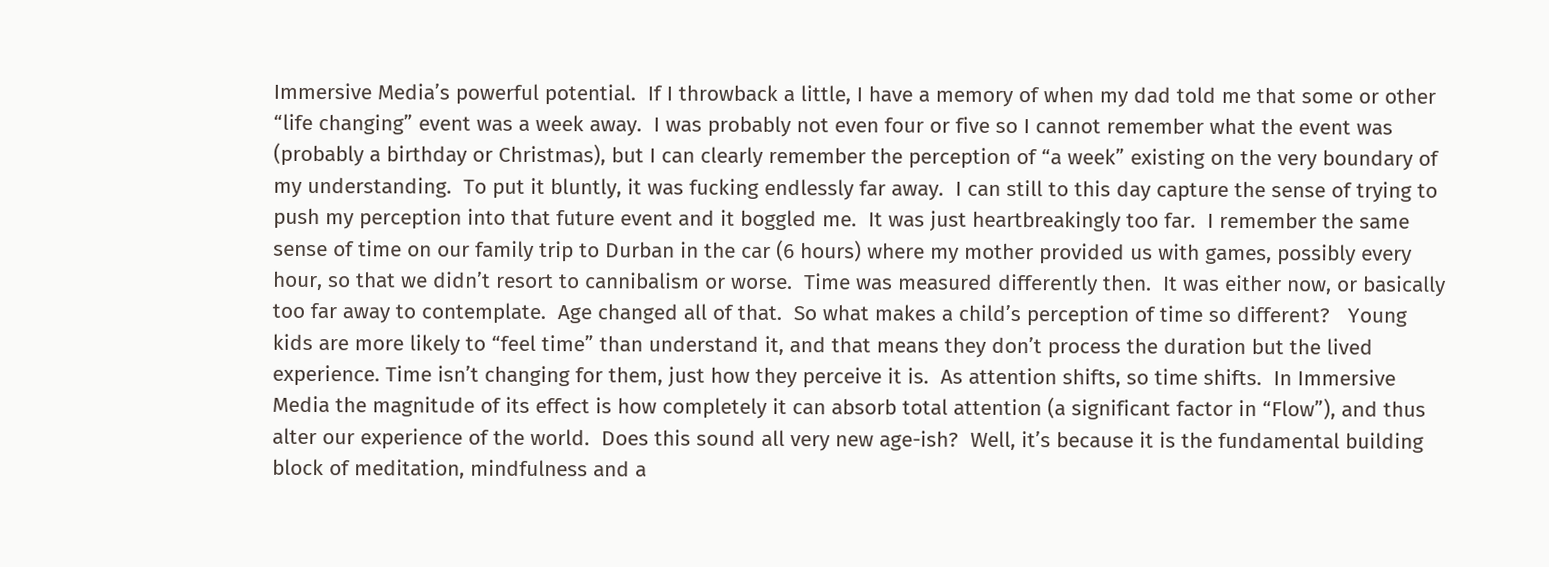Immersive Media’s powerful potential.  If I throwback a little, I have a memory of when my dad told me that some or other “life changing” event was a week away.  I was probably not even four or five so I cannot remember what the event was (probably a birthday or Christmas), but I can clearly remember the perception of “a week” existing on the very boundary of my understanding.  To put it bluntly, it was fucking endlessly far away.  I can still to this day capture the sense of trying to push my perception into that future event and it boggled me.  It was just heartbreakingly too far.  I remember the same sense of time on our family trip to Durban in the car (6 hours) where my mother provided us with games, possibly every hour, so that we didn’t resort to cannibalism or worse.  Time was measured differently then.  It was either now, or basically too far away to contemplate.  Age changed all of that.  So what makes a child’s perception of time so different?   Young kids are more likely to “feel time” than understand it, and that means they don’t process the duration but the lived experience. Time isn’t changing for them, just how they perceive it is.  As attention shifts, so time shifts.  In Immersive Media the magnitude of its effect is how completely it can absorb total attention (a significant factor in “Flow”), and thus alter our experience of the world.  Does this sound all very new age-ish?  Well, it’s because it is the fundamental building block of meditation, mindfulness and a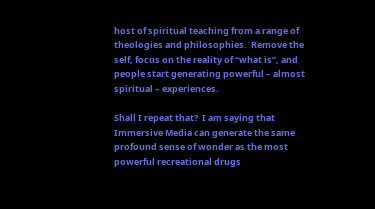host of spiritual teaching from a range of theologies and philosophies.  Remove the self, focus on the reality of “what is”, and people start generating powerful – almost spiritual – experiences.

Shall I repeat that?  I am saying that Immersive Media can generate the same profound sense of wonder as the most powerful recreational drugs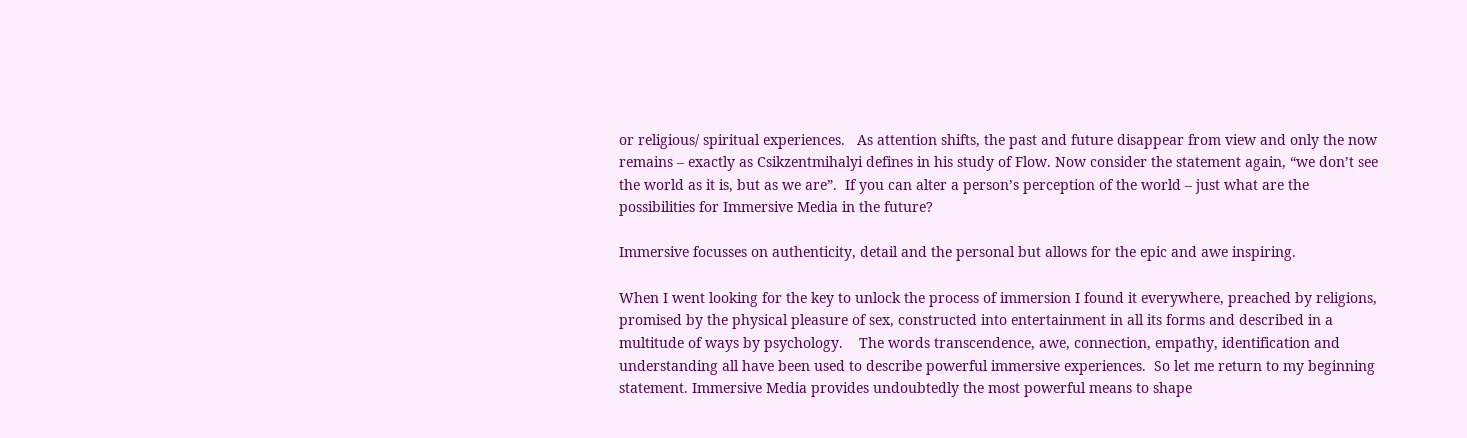or religious/ spiritual experiences.   As attention shifts, the past and future disappear from view and only the now remains – exactly as Csikzentmihalyi defines in his study of Flow. Now consider the statement again, “we don’t see the world as it is, but as we are”.  If you can alter a person’s perception of the world – just what are the possibilities for Immersive Media in the future?

Immersive focusses on authenticity, detail and the personal but allows for the epic and awe inspiring.

When I went looking for the key to unlock the process of immersion I found it everywhere, preached by religions, promised by the physical pleasure of sex, constructed into entertainment in all its forms and described in a multitude of ways by psychology.    The words transcendence, awe, connection, empathy, identification and understanding all have been used to describe powerful immersive experiences.  So let me return to my beginning statement. Immersive Media provides undoubtedly the most powerful means to shape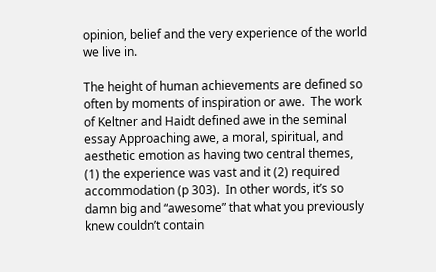opinion, belief and the very experience of the world we live in.

The height of human achievements are defined so often by moments of inspiration or awe.  The work of Keltner and Haidt defined awe in the seminal essay Approaching awe, a moral, spiritual, and aesthetic emotion as having two central themes, (1) the experience was vast and it (2) required accommodation (p 303).  In other words, it’s so damn big and “awesome” that what you previously knew couldn’t contain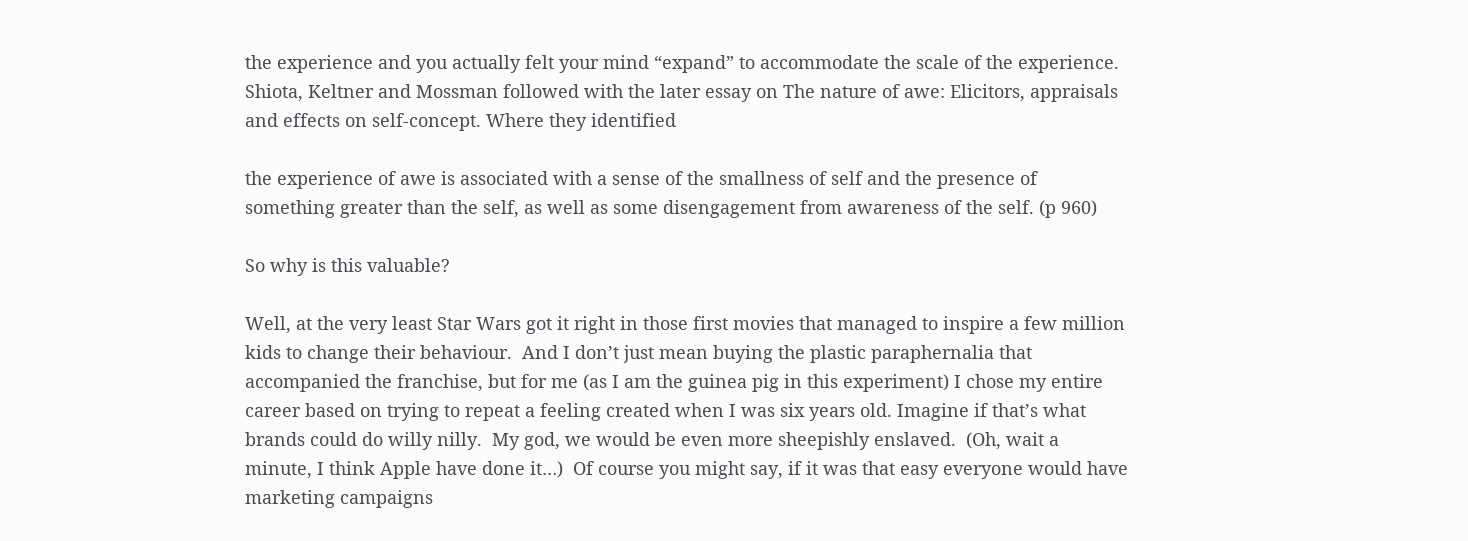the experience and you actually felt your mind “expand” to accommodate the scale of the experience.  Shiota, Keltner and Mossman followed with the later essay on The nature of awe: Elicitors, appraisals and effects on self-concept. Where they identified

the experience of awe is associated with a sense of the smallness of self and the presence of something greater than the self, as well as some disengagement from awareness of the self. (p 960)

So why is this valuable?

Well, at the very least Star Wars got it right in those first movies that managed to inspire a few million kids to change their behaviour.  And I don’t just mean buying the plastic paraphernalia that accompanied the franchise, but for me (as I am the guinea pig in this experiment) I chose my entire career based on trying to repeat a feeling created when I was six years old. Imagine if that’s what brands could do willy nilly.  My god, we would be even more sheepishly enslaved.  (Oh, wait a minute, I think Apple have done it…)  Of course you might say, if it was that easy everyone would have marketing campaigns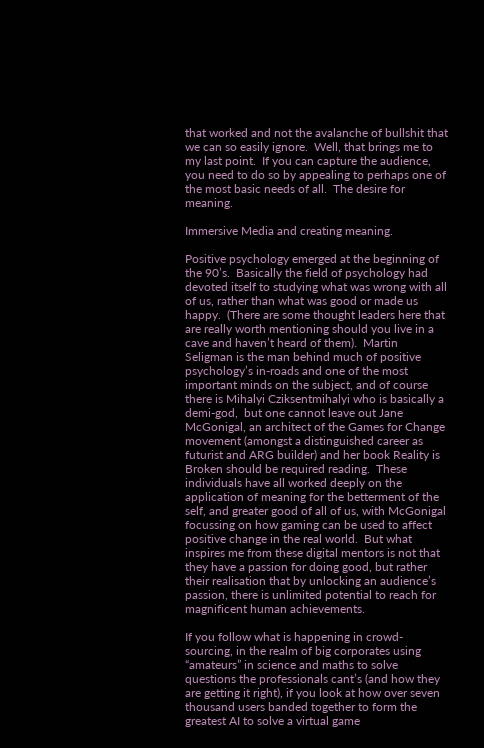that worked and not the avalanche of bullshit that we can so easily ignore.  Well, that brings me to my last point.  If you can capture the audience, you need to do so by appealing to perhaps one of the most basic needs of all.  The desire for meaning.

Immersive Media and creating meaning.

Positive psychology emerged at the beginning of the 90’s.  Basically the field of psychology had devoted itself to studying what was wrong with all of us, rather than what was good or made us happy.  (There are some thought leaders here that are really worth mentioning should you live in a cave and haven’t heard of them).  Martin Seligman is the man behind much of positive psychology’s in-roads and one of the most important minds on the subject, and of course there is Mihalyi Cziksentmihalyi who is basically a demi-god,  but one cannot leave out Jane McGonigal, an architect of the Games for Change movement (amongst a distinguished career as futurist and ARG builder) and her book Reality is Broken should be required reading.  These individuals have all worked deeply on the application of meaning for the betterment of the self, and greater good of all of us, with McGonigal focussing on how gaming can be used to affect positive change in the real world.  But what inspires me from these digital mentors is not that they have a passion for doing good, but rather their realisation that by unlocking an audience’s passion, there is unlimited potential to reach for magnificent human achievements.

If you follow what is happening in crowd-sourcing, in the realm of big corporates using “amateurs” in science and maths to solve questions the professionals cant’s (and how they are getting it right), if you look at how over seven thousand users banded together to form the greatest AI to solve a virtual game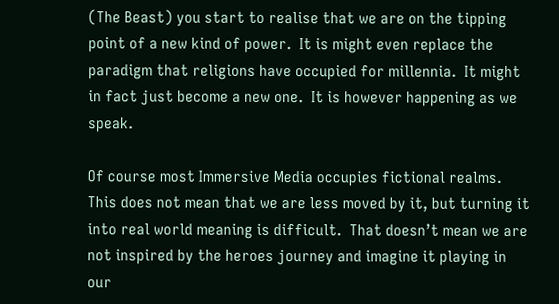(The Beast) you start to realise that we are on the tipping point of a new kind of power.  It is might even replace the paradigm that religions have occupied for millennia.  It might in fact just become a new one.  It is however happening as we speak.

Of course most Immersive Media occupies fictional realms.  This does not mean that we are less moved by it, but turning it into real world meaning is difficult.  That doesn’t mean we are not inspired by the heroes journey and imagine it playing in our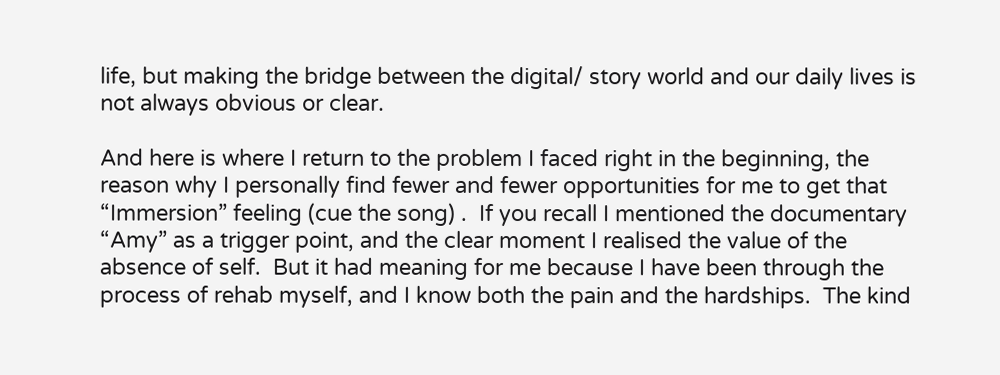life, but making the bridge between the digital/ story world and our daily lives is not always obvious or clear.

And here is where I return to the problem I faced right in the beginning, the reason why I personally find fewer and fewer opportunities for me to get that “Immersion” feeling (cue the song) .  If you recall I mentioned the documentary “Amy” as a trigger point, and the clear moment I realised the value of the absence of self.  But it had meaning for me because I have been through the process of rehab myself, and I know both the pain and the hardships.  The kind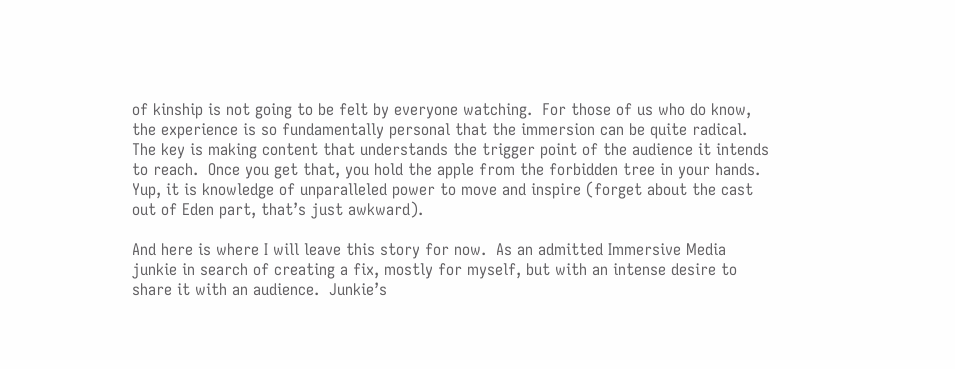of kinship is not going to be felt by everyone watching.  For those of us who do know, the experience is so fundamentally personal that the immersion can be quite radical.  The key is making content that understands the trigger point of the audience it intends to reach.  Once you get that, you hold the apple from the forbidden tree in your hands.  Yup, it is knowledge of unparalleled power to move and inspire (forget about the cast out of Eden part, that’s just awkward).

And here is where I will leave this story for now.  As an admitted Immersive Media junkie in search of creating a fix, mostly for myself, but with an intense desire to share it with an audience.  Junkie’s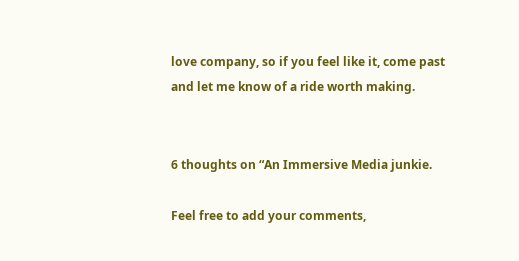love company, so if you feel like it, come past and let me know of a ride worth making.


6 thoughts on “An Immersive Media junkie.

Feel free to add your comments,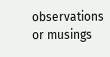observations or musings